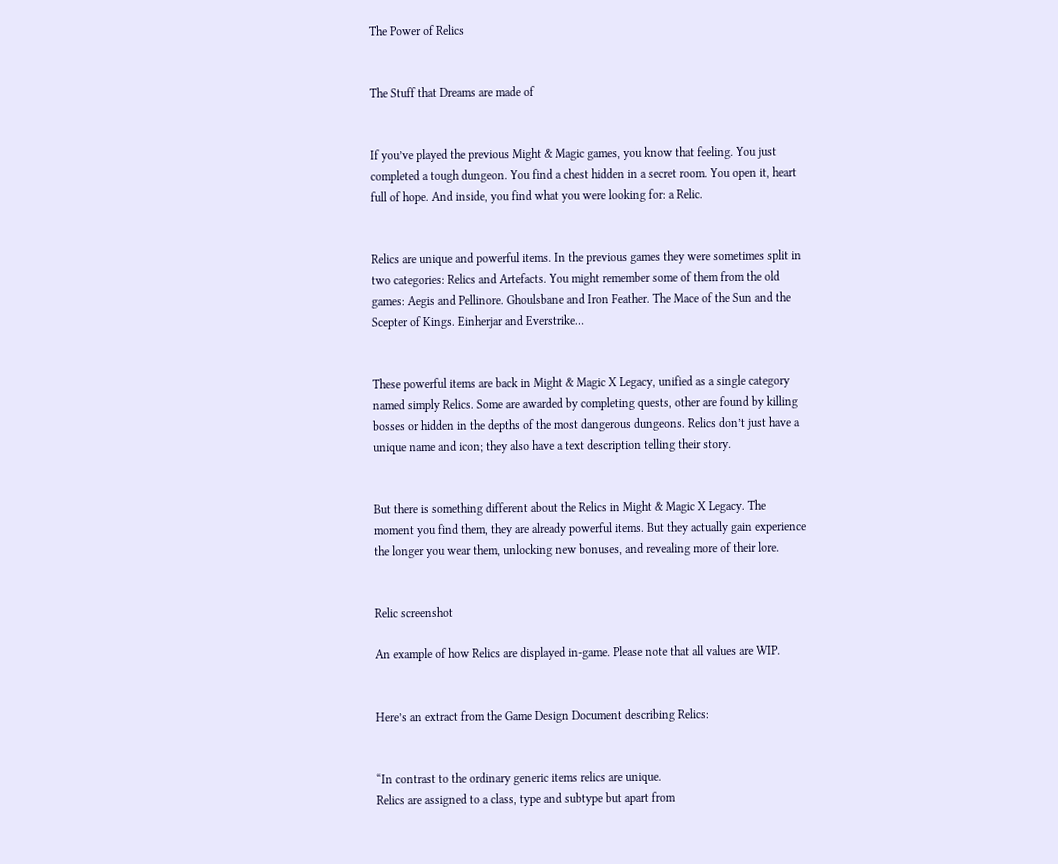The Power of Relics


The Stuff that Dreams are made of


If you’ve played the previous Might & Magic games, you know that feeling. You just completed a tough dungeon. You find a chest hidden in a secret room. You open it, heart full of hope. And inside, you find what you were looking for: a Relic.


Relics are unique and powerful items. In the previous games they were sometimes split in two categories: Relics and Artefacts. You might remember some of them from the old games: Aegis and Pellinore. Ghoulsbane and Iron Feather. The Mace of the Sun and the Scepter of Kings. Einherjar and Everstrike…


These powerful items are back in Might & Magic X Legacy, unified as a single category named simply Relics. Some are awarded by completing quests, other are found by killing bosses or hidden in the depths of the most dangerous dungeons. Relics don’t just have a unique name and icon; they also have a text description telling their story.


But there is something different about the Relics in Might & Magic X Legacy. The moment you find them, they are already powerful items. But they actually gain experience the longer you wear them, unlocking new bonuses, and revealing more of their lore.


Relic screenshot

An example of how Relics are displayed in-game. Please note that all values are WIP.


Here’s an extract from the Game Design Document describing Relics:


“In contrast to the ordinary generic items relics are unique.
Relics are assigned to a class, type and subtype but apart from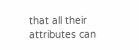that all their attributes can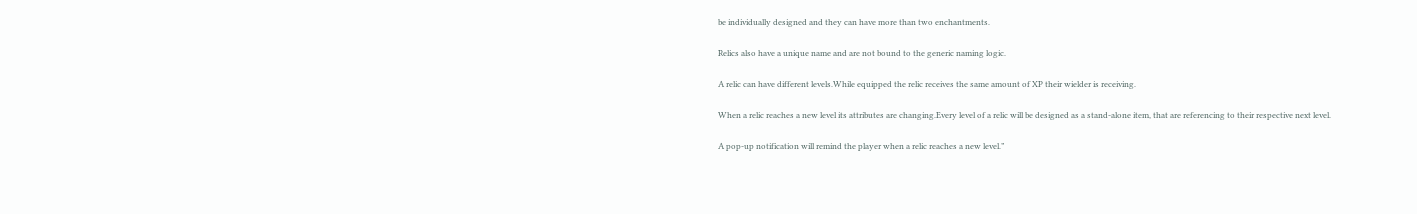be individually designed and they can have more than two enchantments.

Relics also have a unique name and are not bound to the generic naming logic.

A relic can have different levels.While equipped the relic receives the same amount of XP their wielder is receiving.

When a relic reaches a new level its attributes are changing.Every level of a relic will be designed as a stand-alone item, that are referencing to their respective next level.

A pop-up notification will remind the player when a relic reaches a new level.”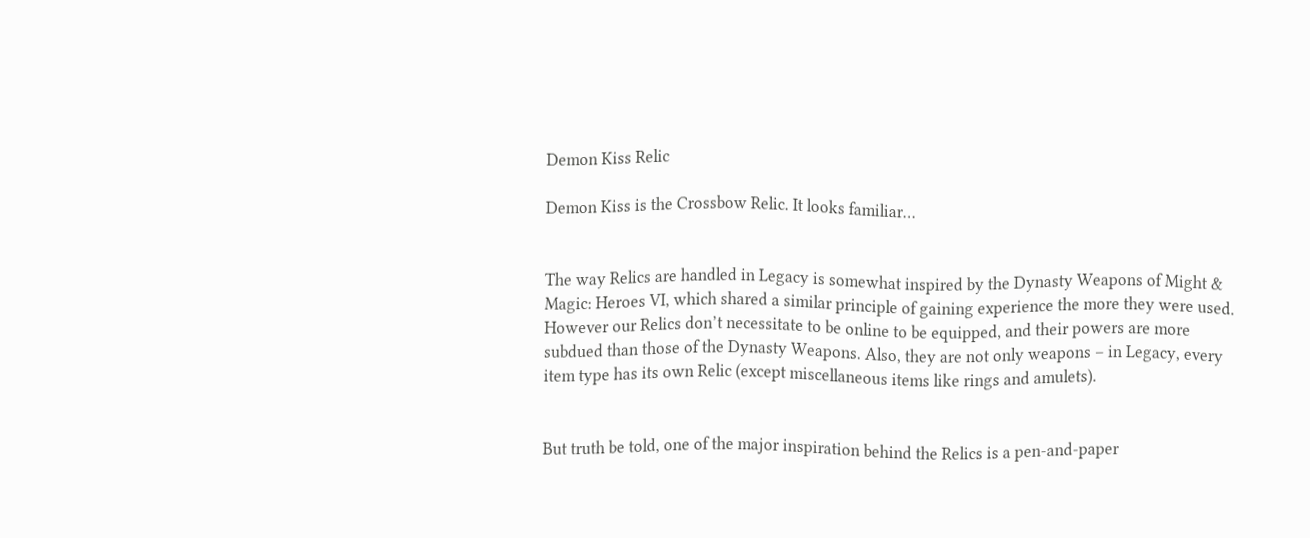Demon Kiss Relic

Demon Kiss is the Crossbow Relic. It looks familiar…


The way Relics are handled in Legacy is somewhat inspired by the Dynasty Weapons of Might & Magic: Heroes VI, which shared a similar principle of gaining experience the more they were used. However our Relics don’t necessitate to be online to be equipped, and their powers are more subdued than those of the Dynasty Weapons. Also, they are not only weapons – in Legacy, every item type has its own Relic (except miscellaneous items like rings and amulets).


But truth be told, one of the major inspiration behind the Relics is a pen-and-paper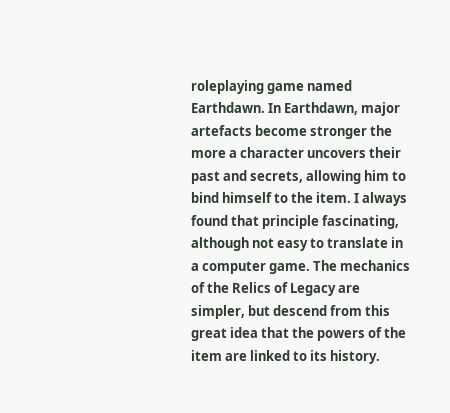roleplaying game named Earthdawn. In Earthdawn, major artefacts become stronger the more a character uncovers their past and secrets, allowing him to bind himself to the item. I always found that principle fascinating, although not easy to translate in a computer game. The mechanics of the Relics of Legacy are simpler, but descend from this great idea that the powers of the item are linked to its history.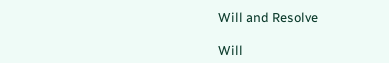Will and Resolve

Will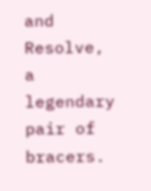and Resolve, a legendary pair of bracers.